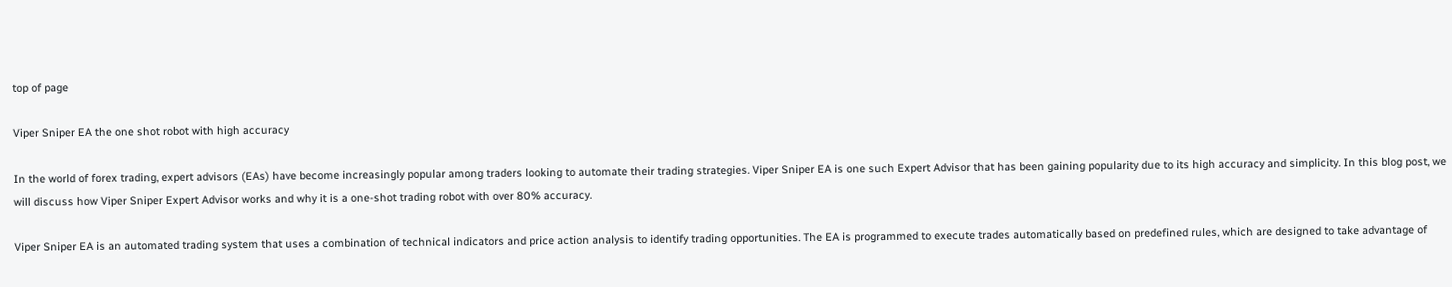top of page

Viper Sniper EA the one shot robot with high accuracy

In the world of forex trading, expert advisors (EAs) have become increasingly popular among traders looking to automate their trading strategies. Viper Sniper EA is one such Expert Advisor that has been gaining popularity due to its high accuracy and simplicity. In this blog post, we will discuss how Viper Sniper Expert Advisor works and why it is a one-shot trading robot with over 80% accuracy.

Viper Sniper EA is an automated trading system that uses a combination of technical indicators and price action analysis to identify trading opportunities. The EA is programmed to execute trades automatically based on predefined rules, which are designed to take advantage of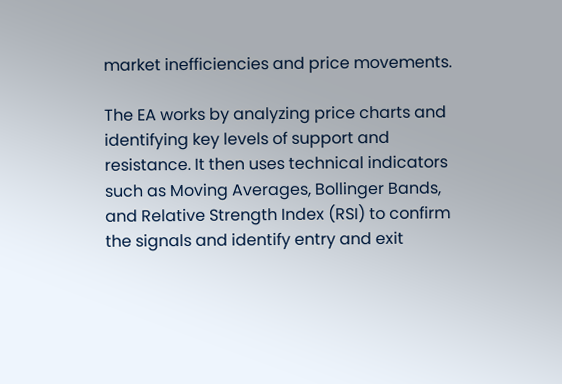market inefficiencies and price movements.

The EA works by analyzing price charts and identifying key levels of support and resistance. It then uses technical indicators such as Moving Averages, Bollinger Bands, and Relative Strength Index (RSI) to confirm the signals and identify entry and exit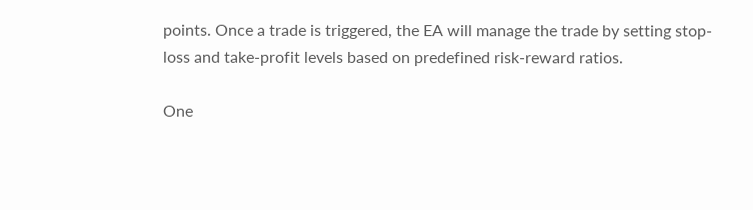points. Once a trade is triggered, the EA will manage the trade by setting stop-loss and take-profit levels based on predefined risk-reward ratios.

One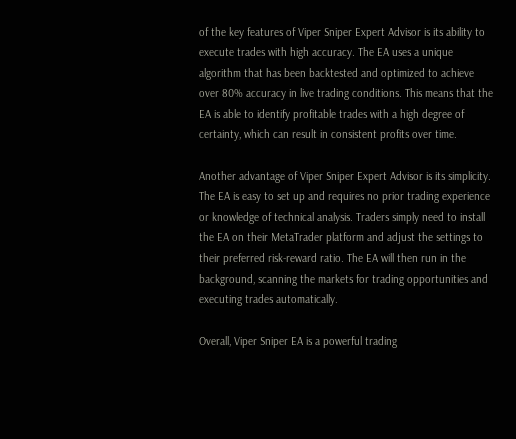of the key features of Viper Sniper Expert Advisor is its ability to execute trades with high accuracy. The EA uses a unique algorithm that has been backtested and optimized to achieve over 80% accuracy in live trading conditions. This means that the EA is able to identify profitable trades with a high degree of certainty, which can result in consistent profits over time.

Another advantage of Viper Sniper Expert Advisor is its simplicity. The EA is easy to set up and requires no prior trading experience or knowledge of technical analysis. Traders simply need to install the EA on their MetaTrader platform and adjust the settings to their preferred risk-reward ratio. The EA will then run in the background, scanning the markets for trading opportunities and executing trades automatically.

Overall, Viper Sniper EA is a powerful trading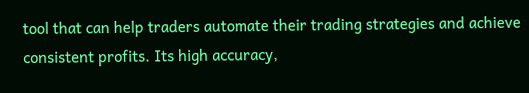tool that can help traders automate their trading strategies and achieve consistent profits. Its high accuracy,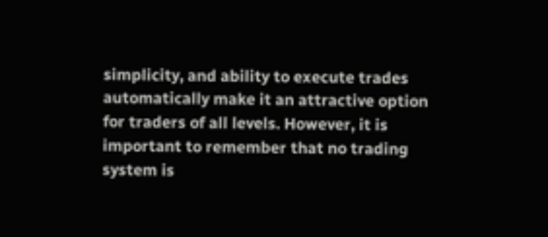simplicity, and ability to execute trades automatically make it an attractive option for traders of all levels. However, it is important to remember that no trading system is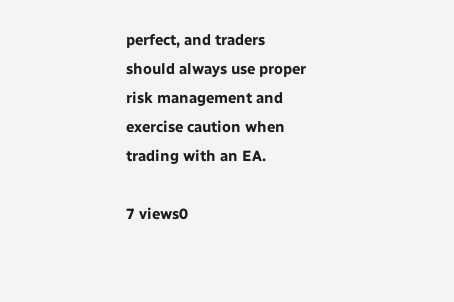perfect, and traders should always use proper risk management and exercise caution when trading with an EA.

7 views0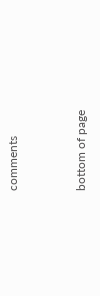comments


bottom of page